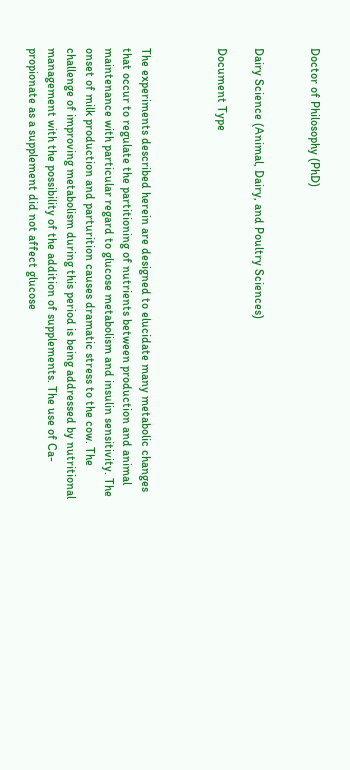Doctor of Philosophy (PhD)


Dairy Science (Animal, Dairy, and Poultry Sciences)

Document Type



The experiments described herein are designed to elucidate many metabolic changes that occur to regulate the partitioning of nutrients between production and animal maintenance with particular regard to glucose metabolism and insulin sensitivity. The onset of milk production and parturition causes dramatic stress to the cow. The challenge of improving metabolism during this period is being addressed by nutritional management with the possibility of the addition of supplements. The use of Ca-propionate as a supplement did not affect glucose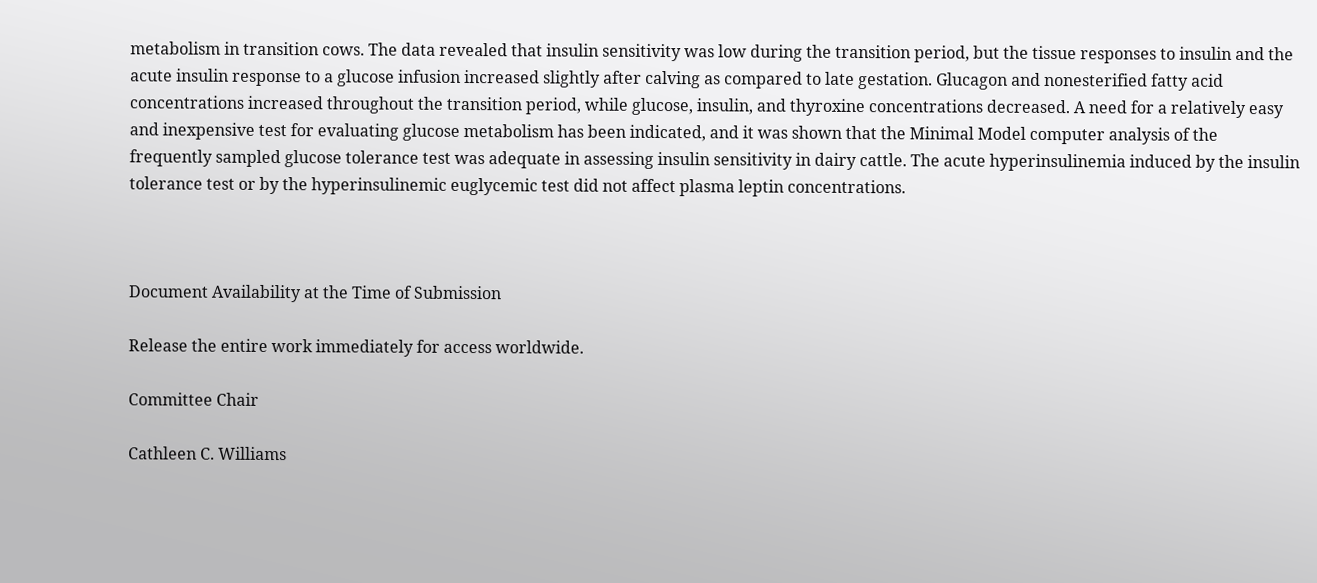metabolism in transition cows. The data revealed that insulin sensitivity was low during the transition period, but the tissue responses to insulin and the acute insulin response to a glucose infusion increased slightly after calving as compared to late gestation. Glucagon and nonesterified fatty acid concentrations increased throughout the transition period, while glucose, insulin, and thyroxine concentrations decreased. A need for a relatively easy and inexpensive test for evaluating glucose metabolism has been indicated, and it was shown that the Minimal Model computer analysis of the frequently sampled glucose tolerance test was adequate in assessing insulin sensitivity in dairy cattle. The acute hyperinsulinemia induced by the insulin tolerance test or by the hyperinsulinemic euglycemic test did not affect plasma leptin concentrations.



Document Availability at the Time of Submission

Release the entire work immediately for access worldwide.

Committee Chair

Cathleen C. Williams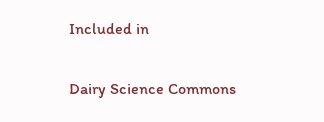Included in

Dairy Science Commons